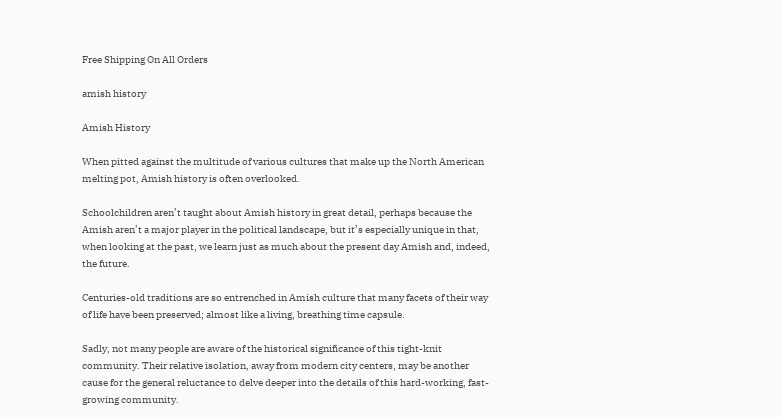Free Shipping On All Orders

amish history

Amish History

When pitted against the multitude of various cultures that make up the North American melting pot, Amish history is often overlooked.

Schoolchildren aren’t taught about Amish history in great detail, perhaps because the Amish aren’t a major player in the political landscape, but it’s especially unique in that, when looking at the past, we learn just as much about the present day Amish and, indeed, the future.

Centuries-old traditions are so entrenched in Amish culture that many facets of their way of life have been preserved; almost like a living, breathing time capsule.

Sadly, not many people are aware of the historical significance of this tight-knit community. Their relative isolation, away from modern city centers, may be another cause for the general reluctance to delve deeper into the details of this hard-working, fast-growing community.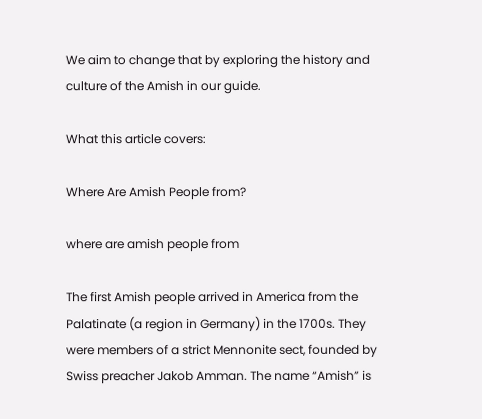We aim to change that by exploring the history and culture of the Amish in our guide.

What this article covers:

Where Are Amish People from?

where are amish people from

The first Amish people arrived in America from the Palatinate (a region in Germany) in the 1700s. They were members of a strict Mennonite sect, founded by Swiss preacher Jakob Amman. The name “Amish” is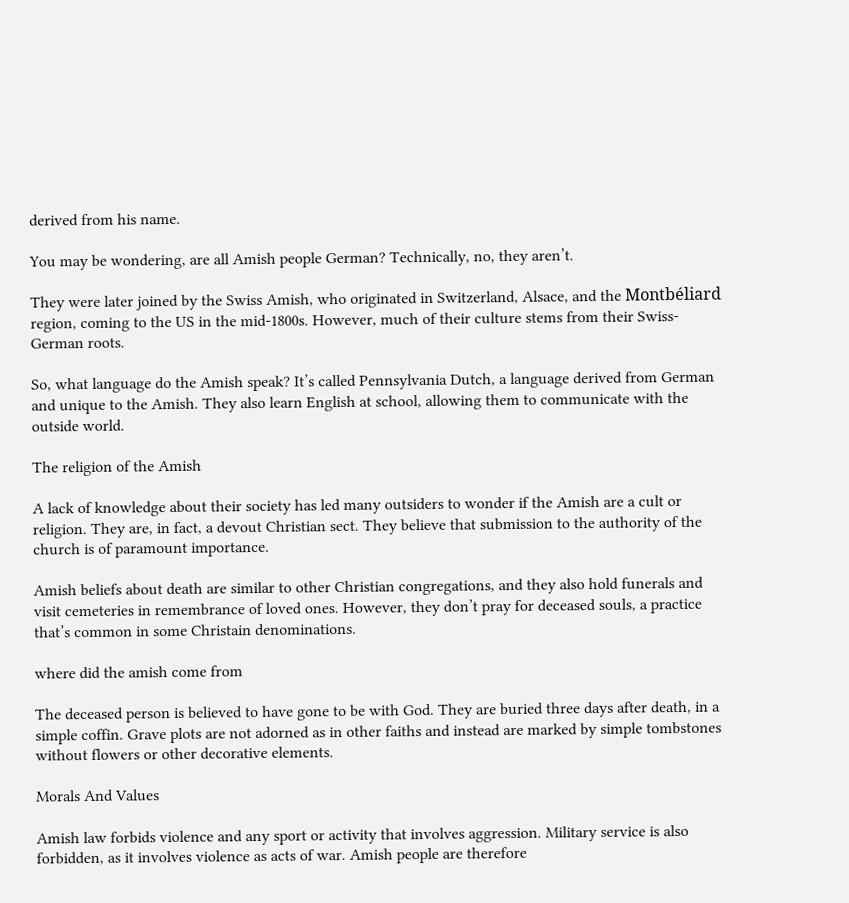derived from his name.

You may be wondering, are all Amish people German? Technically, no, they aren’t.

They were later joined by the Swiss Amish, who originated in Switzerland, Alsace, and the Montbéliard region, coming to the US in the mid-1800s. However, much of their culture stems from their Swiss-German roots.

So, what language do the Amish speak? It’s called Pennsylvania Dutch, a language derived from German and unique to the Amish. They also learn English at school, allowing them to communicate with the outside world.

The religion of the Amish

A lack of knowledge about their society has led many outsiders to wonder if the Amish are a cult or religion. They are, in fact, a devout Christian sect. They believe that submission to the authority of the church is of paramount importance.

Amish beliefs about death are similar to other Christian congregations, and they also hold funerals and visit cemeteries in remembrance of loved ones. However, they don’t pray for deceased souls, a practice that’s common in some Christain denominations.

where did the amish come from

The deceased person is believed to have gone to be with God. They are buried three days after death, in a simple coffin. Grave plots are not adorned as in other faiths and instead are marked by simple tombstones without flowers or other decorative elements.

Morals And Values

Amish law forbids violence and any sport or activity that involves aggression. Military service is also forbidden, as it involves violence as acts of war. Amish people are therefore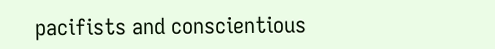pacifists and conscientious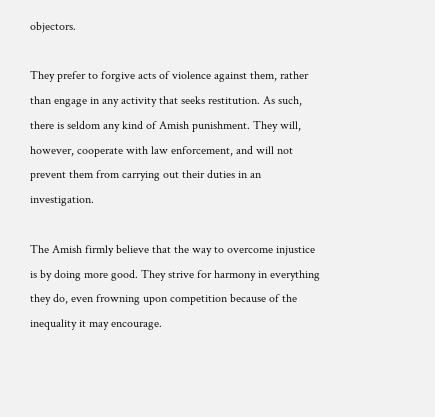objectors.

They prefer to forgive acts of violence against them, rather than engage in any activity that seeks restitution. As such, there is seldom any kind of Amish punishment. They will, however, cooperate with law enforcement, and will not prevent them from carrying out their duties in an investigation.

The Amish firmly believe that the way to overcome injustice is by doing more good. They strive for harmony in everything they do, even frowning upon competition because of the inequality it may encourage.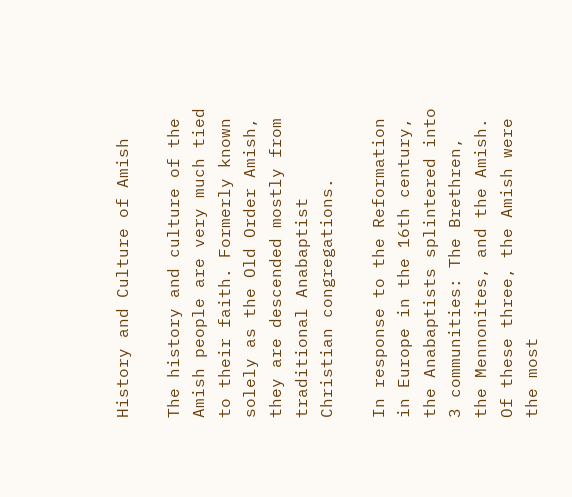History and Culture of Amish

The history and culture of the Amish people are very much tied to their faith. Formerly known solely as the Old Order Amish, they are descended mostly from traditional Anabaptist Christian congregations.

In response to the Reformation in Europe in the 16th century, the Anabaptists splintered into 3 communities: The Brethren, the Mennonites, and the Amish. Of these three, the Amish were the most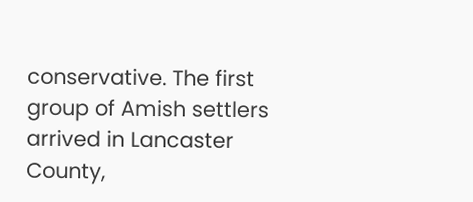conservative. The first group of Amish settlers arrived in Lancaster County,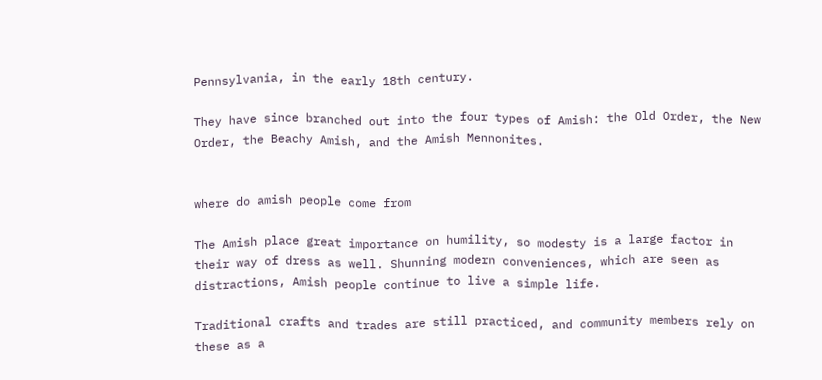Pennsylvania, in the early 18th century.

They have since branched out into the four types of Amish: the Old Order, the New Order, the Beachy Amish, and the Amish Mennonites.


where do amish people come from

The Amish place great importance on humility, so modesty is a large factor in their way of dress as well. Shunning modern conveniences, which are seen as distractions, Amish people continue to live a simple life.

Traditional crafts and trades are still practiced, and community members rely on these as a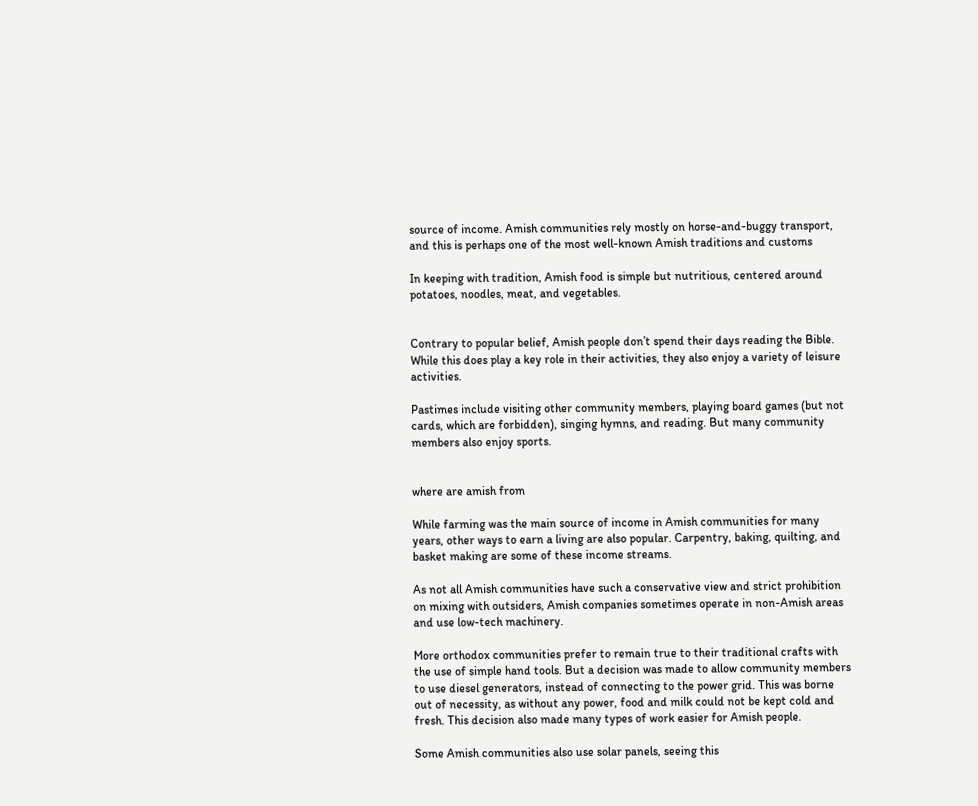source of income. Amish communities rely mostly on horse-and-buggy transport, and this is perhaps one of the most well-known Amish traditions and customs

In keeping with tradition, Amish food is simple but nutritious, centered around potatoes, noodles, meat, and vegetables.


Contrary to popular belief, Amish people don’t spend their days reading the Bible. While this does play a key role in their activities, they also enjoy a variety of leisure activities.

Pastimes include visiting other community members, playing board games (but not cards, which are forbidden), singing hymns, and reading. But many community members also enjoy sports.


where are amish from

While farming was the main source of income in Amish communities for many years, other ways to earn a living are also popular. Carpentry, baking, quilting, and basket making are some of these income streams.

As not all Amish communities have such a conservative view and strict prohibition on mixing with outsiders, Amish companies sometimes operate in non-Amish areas and use low-tech machinery.

More orthodox communities prefer to remain true to their traditional crafts with the use of simple hand tools. But a decision was made to allow community members to use diesel generators, instead of connecting to the power grid. This was borne out of necessity, as without any power, food and milk could not be kept cold and fresh. This decision also made many types of work easier for Amish people.

Some Amish communities also use solar panels, seeing this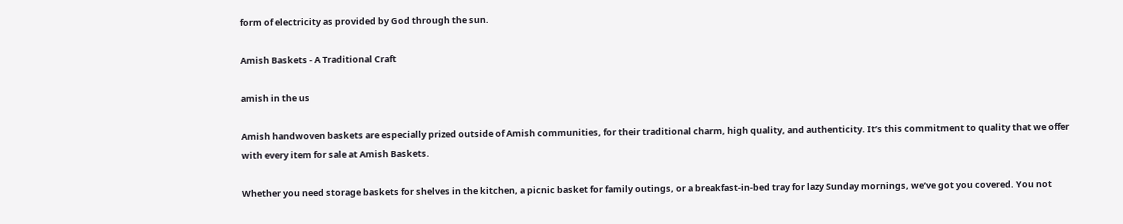form of electricity as provided by God through the sun.

Amish Baskets - A Traditional Craft

amish in the us

Amish handwoven baskets are especially prized outside of Amish communities, for their traditional charm, high quality, and authenticity. It’s this commitment to quality that we offer with every item for sale at Amish Baskets.

Whether you need storage baskets for shelves in the kitchen, a picnic basket for family outings, or a breakfast-in-bed tray for lazy Sunday mornings, we’ve got you covered. You not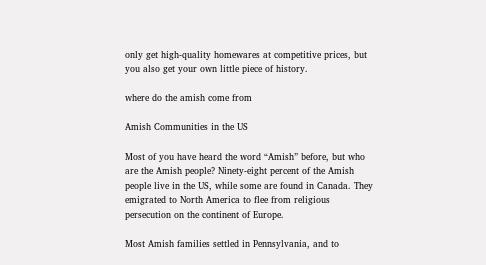only get high-quality homewares at competitive prices, but you also get your own little piece of history.

where do the amish come from

Amish Communities in the US

Most of you have heard the word “Amish” before, but who are the Amish people? Ninety-eight percent of the Amish people live in the US, while some are found in Canada. They emigrated to North America to flee from religious persecution on the continent of Europe.

Most Amish families settled in Pennsylvania, and to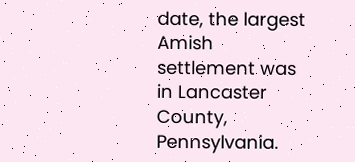date, the largest Amish settlement was in Lancaster County, Pennsylvania.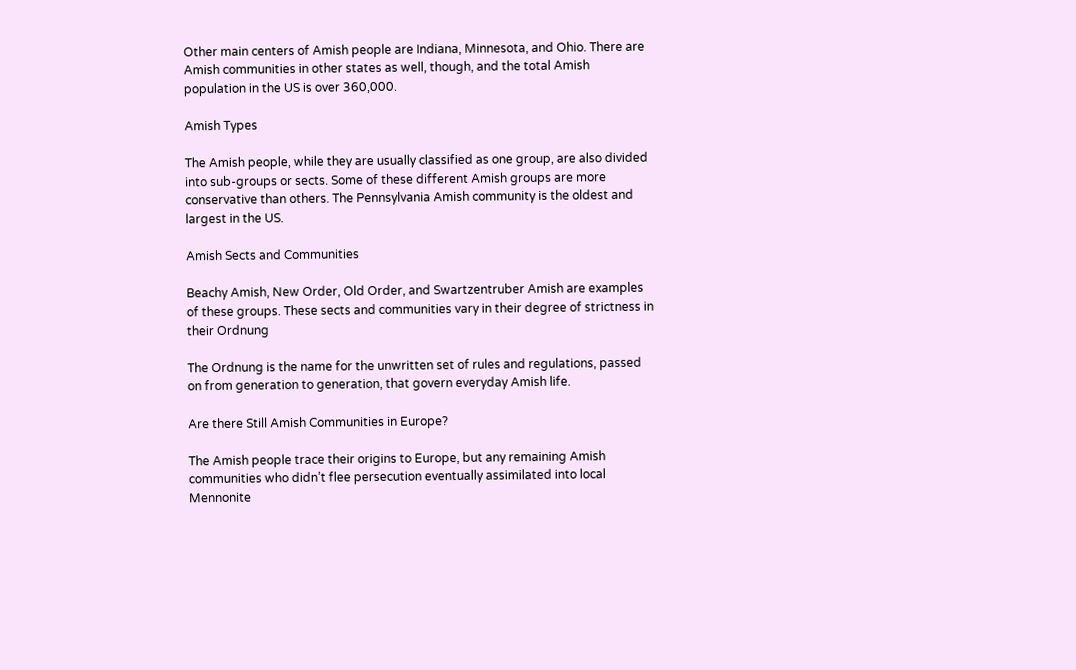Other main centers of Amish people are Indiana, Minnesota, and Ohio. There are Amish communities in other states as well, though, and the total Amish population in the US is over 360,000.

Amish Types

The Amish people, while they are usually classified as one group, are also divided into sub-groups or sects. Some of these different Amish groups are more conservative than others. The Pennsylvania Amish community is the oldest and largest in the US.

Amish Sects and Communities

Beachy Amish, New Order, Old Order, and Swartzentruber Amish are examples of these groups. These sects and communities vary in their degree of strictness in their Ordnung

The Ordnung is the name for the unwritten set of rules and regulations, passed on from generation to generation, that govern everyday Amish life.

Are there Still Amish Communities in Europe?

The Amish people trace their origins to Europe, but any remaining Amish communities who didn’t flee persecution eventually assimilated into local Mennonite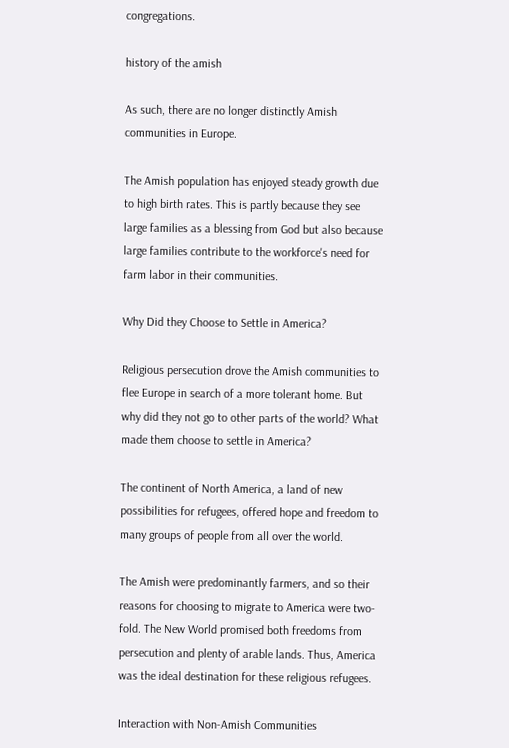congregations.

history of the amish

As such, there are no longer distinctly Amish communities in Europe.

The Amish population has enjoyed steady growth due to high birth rates. This is partly because they see large families as a blessing from God but also because large families contribute to the workforce's need for farm labor in their communities.

Why Did they Choose to Settle in America?

Religious persecution drove the Amish communities to flee Europe in search of a more tolerant home. But why did they not go to other parts of the world? What made them choose to settle in America?

The continent of North America, a land of new possibilities for refugees, offered hope and freedom to many groups of people from all over the world.

The Amish were predominantly farmers, and so their reasons for choosing to migrate to America were two-fold. The New World promised both freedoms from persecution and plenty of arable lands. Thus, America was the ideal destination for these religious refugees.

Interaction with Non-Amish Communities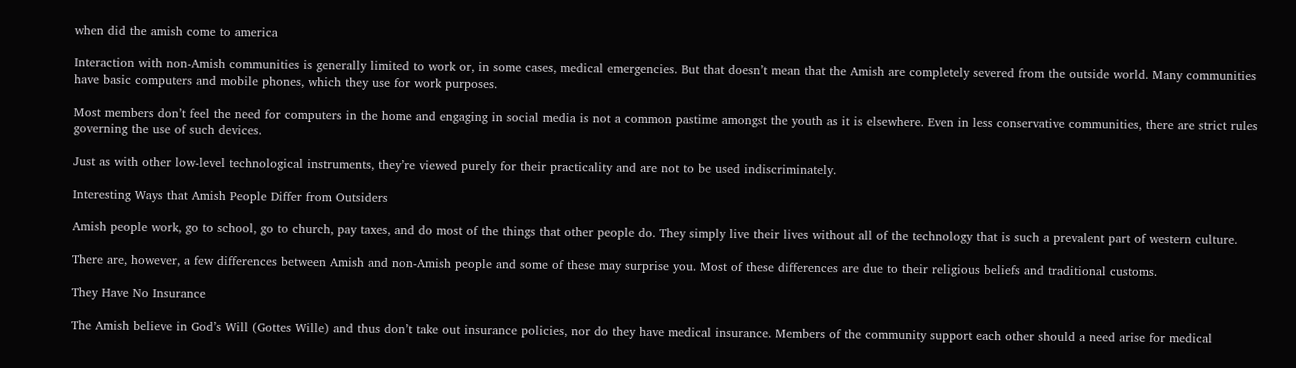when did the amish come to america

Interaction with non-Amish communities is generally limited to work or, in some cases, medical emergencies. But that doesn’t mean that the Amish are completely severed from the outside world. Many communities have basic computers and mobile phones, which they use for work purposes.

Most members don’t feel the need for computers in the home and engaging in social media is not a common pastime amongst the youth as it is elsewhere. Even in less conservative communities, there are strict rules governing the use of such devices.

Just as with other low-level technological instruments, they’re viewed purely for their practicality and are not to be used indiscriminately.

Interesting Ways that Amish People Differ from Outsiders

Amish people work, go to school, go to church, pay taxes, and do most of the things that other people do. They simply live their lives without all of the technology that is such a prevalent part of western culture.

There are, however, a few differences between Amish and non-Amish people and some of these may surprise you. Most of these differences are due to their religious beliefs and traditional customs.

They Have No Insurance

The Amish believe in God’s Will (Gottes Wille) and thus don’t take out insurance policies, nor do they have medical insurance. Members of the community support each other should a need arise for medical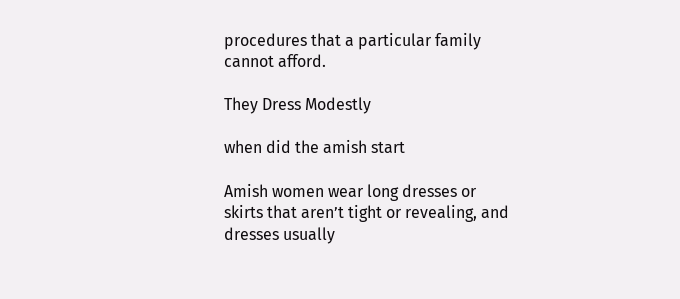procedures that a particular family cannot afford.

They Dress Modestly

when did the amish start

Amish women wear long dresses or skirts that aren’t tight or revealing, and dresses usually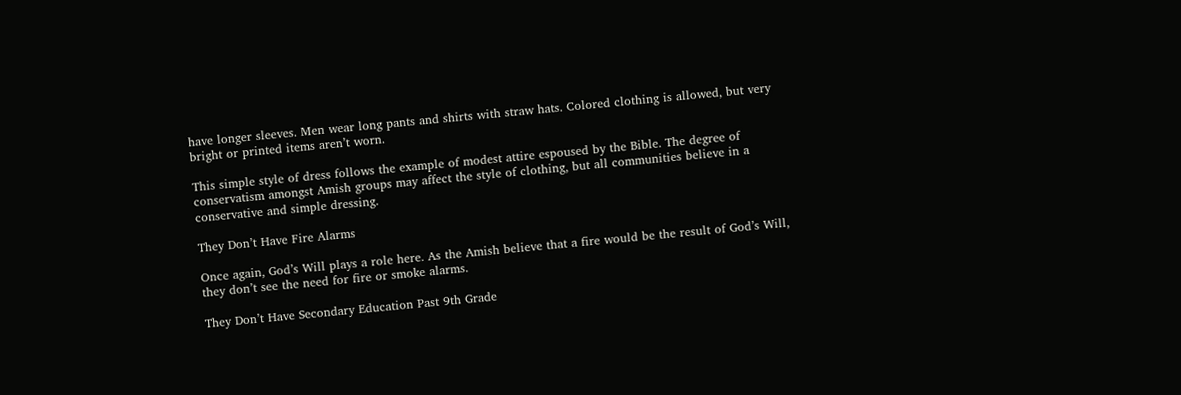have longer sleeves. Men wear long pants and shirts with straw hats. Colored clothing is allowed, but very bright or printed items aren’t worn.

This simple style of dress follows the example of modest attire espoused by the Bible. The degree of conservatism amongst Amish groups may affect the style of clothing, but all communities believe in a conservative and simple dressing.

They Don’t Have Fire Alarms

Once again, God’s Will plays a role here. As the Amish believe that a fire would be the result of God’s Will, they don’t see the need for fire or smoke alarms.

They Don’t Have Secondary Education Past 9th Grade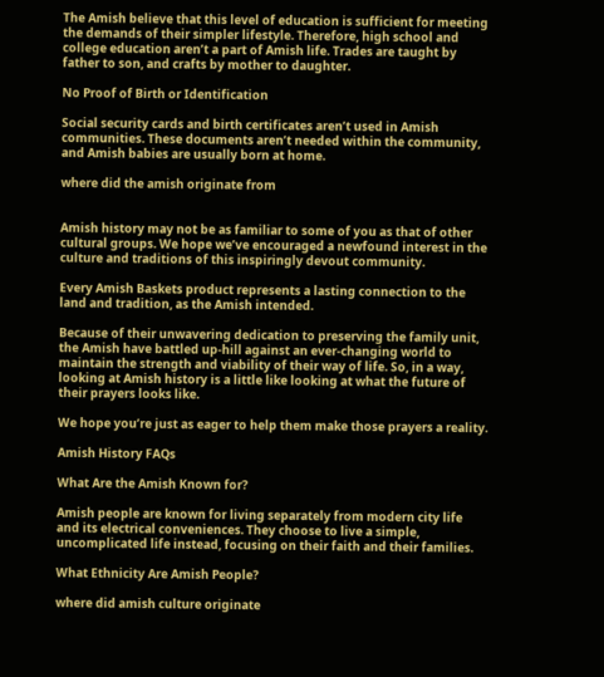The Amish believe that this level of education is sufficient for meeting the demands of their simpler lifestyle. Therefore, high school and college education aren’t a part of Amish life. Trades are taught by father to son, and crafts by mother to daughter.

No Proof of Birth or Identification

Social security cards and birth certificates aren’t used in Amish communities. These documents aren’t needed within the community, and Amish babies are usually born at home.

where did the amish originate from


Amish history may not be as familiar to some of you as that of other cultural groups. We hope we’ve encouraged a newfound interest in the culture and traditions of this inspiringly devout community.

Every Amish Baskets product represents a lasting connection to the land and tradition, as the Amish intended.

Because of their unwavering dedication to preserving the family unit, the Amish have battled up-hill against an ever-changing world to maintain the strength and viability of their way of life. So, in a way, looking at Amish history is a little like looking at what the future of their prayers looks like.

We hope you’re just as eager to help them make those prayers a reality.

Amish History FAQs

What Are the Amish Known for?

Amish people are known for living separately from modern city life and its electrical conveniences. They choose to live a simple, uncomplicated life instead, focusing on their faith and their families.

What Ethnicity Are Amish People?

where did amish culture originate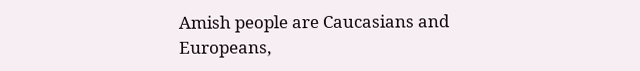Amish people are Caucasians and Europeans,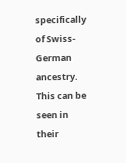specifically of Swiss-German ancestry. This can be seen in their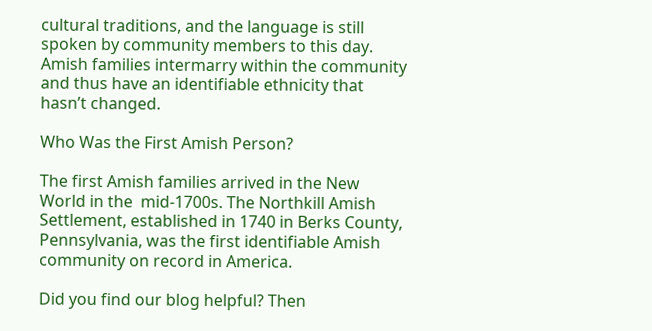cultural traditions, and the language is still spoken by community members to this day. Amish families intermarry within the community and thus have an identifiable ethnicity that hasn’t changed.

Who Was the First Amish Person?

The first Amish families arrived in the New World in the  mid-1700s. The Northkill Amish Settlement, established in 1740 in Berks County, Pennsylvania, was the first identifiable Amish community on record in America.

Did you find our blog helpful? Then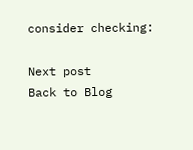consider checking:

Next post
Back to Blog